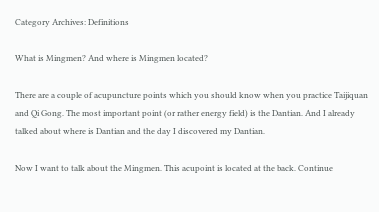Category Archives: Definitions

What is Mingmen? And where is Mingmen located?

There are a couple of acupuncture points which you should know when you practice Taijiquan and Qi Gong. The most important point (or rather energy field) is the Dantian. And I already talked about where is Dantian and the day I discovered my Dantian.

Now I want to talk about the Mingmen. This acupoint is located at the back. Continue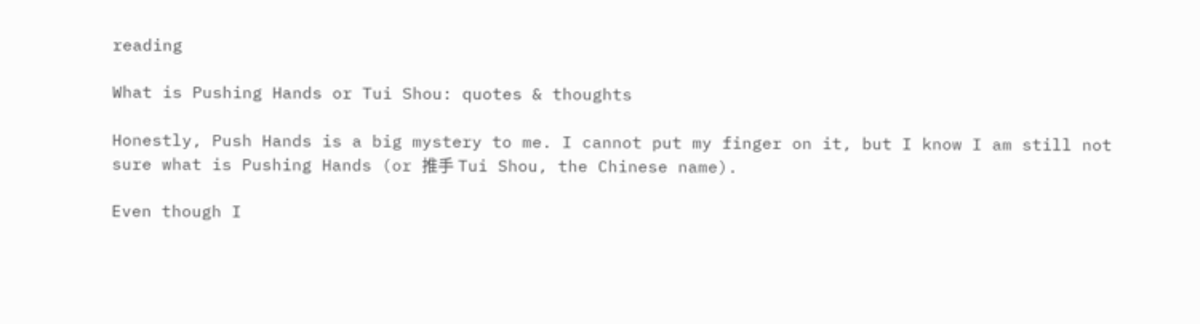reading

What is Pushing Hands or Tui Shou: quotes & thoughts

Honestly, Push Hands is a big mystery to me. I cannot put my finger on it, but I know I am still not sure what is Pushing Hands (or 推手 Tui Shou, the Chinese name).

Even though I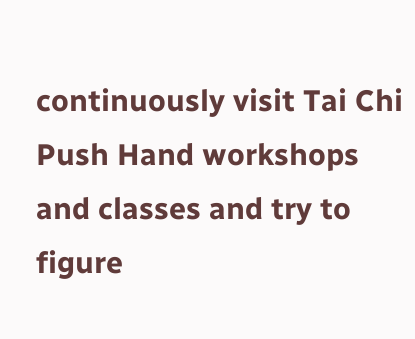continuously visit Tai Chi Push Hand workshops and classes and try to figure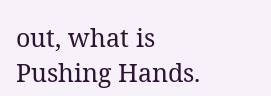out, what is Pushing Hands.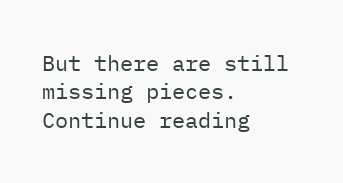But there are still missing pieces. Continue reading